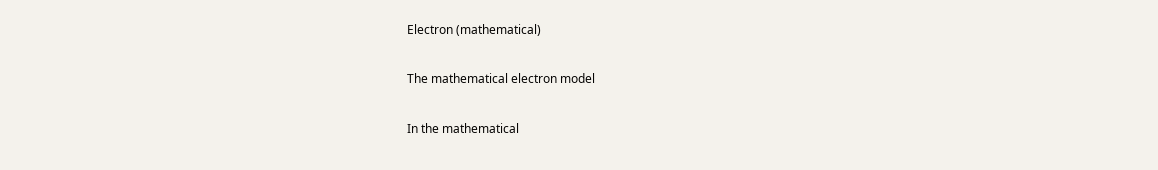Electron (mathematical)

The mathematical electron model

In the mathematical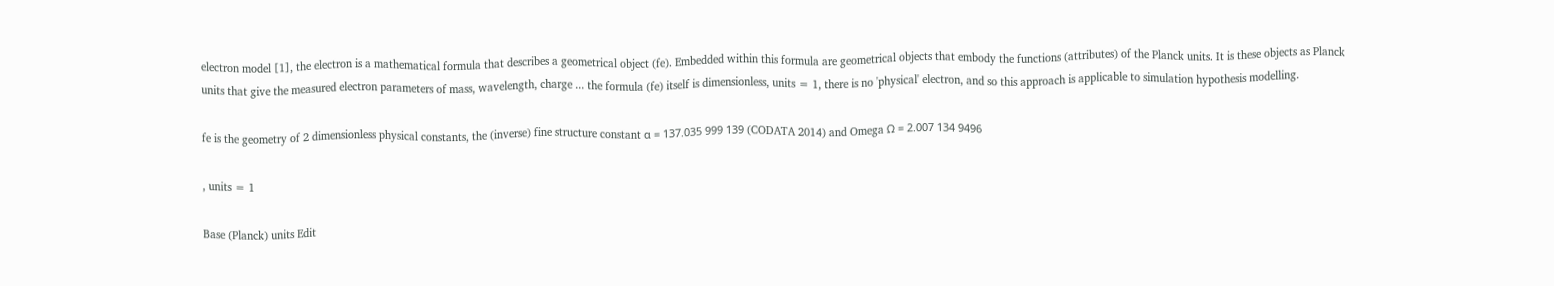electron model [1], the electron is a mathematical formula that describes a geometrical object (fe). Embedded within this formula are geometrical objects that embody the functions (attributes) of the Planck units. It is these objects as Planck units that give the measured electron parameters of mass, wavelength, charge ... the formula (fe) itself is dimensionless, units = 1, there is no 'physical' electron, and so this approach is applicable to simulation hypothesis modelling.

fe is the geometry of 2 dimensionless physical constants, the (inverse) fine structure constant α = 137.035 999 139 (CODATA 2014) and Omega Ω = 2.007 134 9496

, units = 1

Base (Planck) units Edit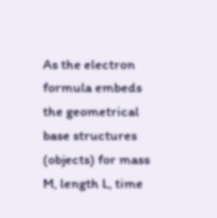As the electron formula embeds the geometrical base structures (objects) for mass M, length L, time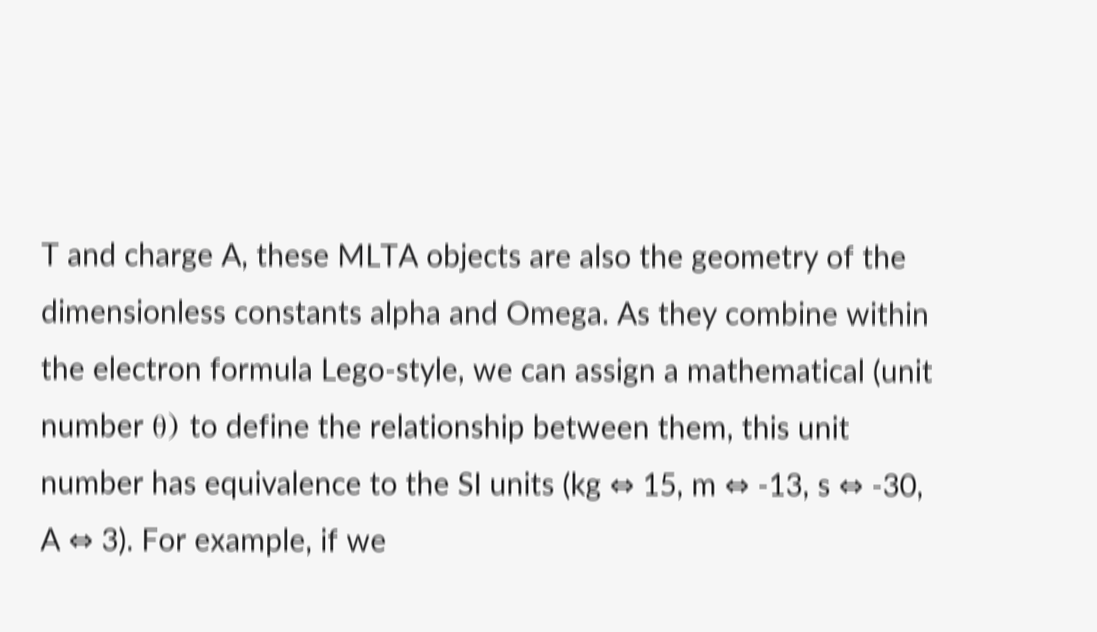T and charge A, these MLTA objects are also the geometry of the dimensionless constants alpha and Omega. As they combine within the electron formula Lego-style, we can assign a mathematical (unit number θ) to define the relationship between them, this unit number has equivalence to the SI units (kg ⇔ 15, m ⇔ -13, s ⇔ -30, A ⇔ 3). For example, if we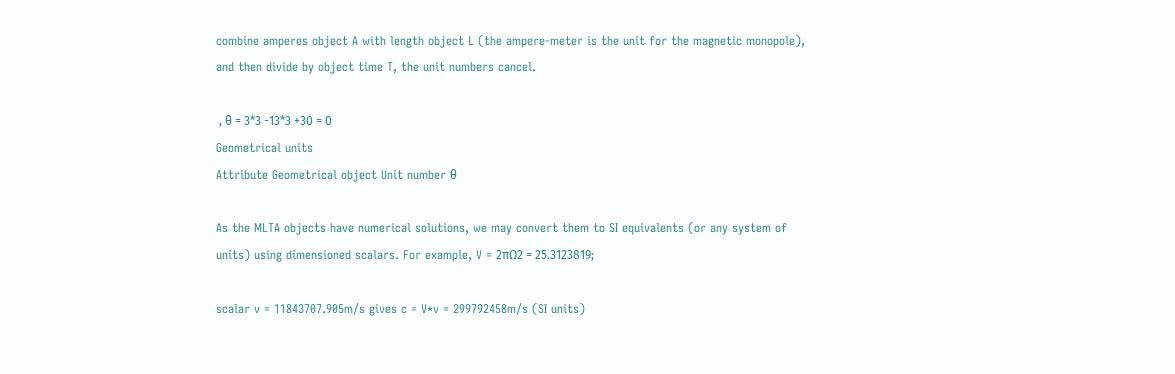combine amperes object A with length object L (the ampere-meter is the unit for the magnetic monopole), and then divide by object time T, the unit numbers cancel.

 , θ = 3*3 -13*3 +30 = 0
Geometrical units
Attribute Geometrical object Unit number θ

As the MLTA objects have numerical solutions, we may convert them to SI equivalents (or any system of units) using dimensioned scalars. For example, V = 2πΩ2 = 25.3123819;

scalar v = 11843707.905m/s gives c = V*v = 299792458m/s (SI units)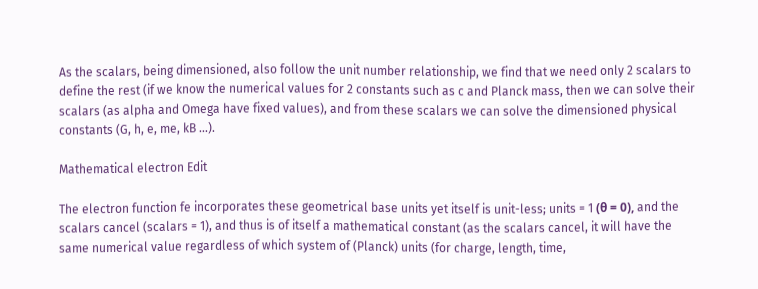As the scalars, being dimensioned, also follow the unit number relationship, we find that we need only 2 scalars to define the rest (if we know the numerical values for 2 constants such as c and Planck mass, then we can solve their scalars (as alpha and Omega have fixed values), and from these scalars we can solve the dimensioned physical constants (G, h, e, me, kB ...).

Mathematical electron Edit

The electron function fe incorporates these geometrical base units yet itself is unit-less; units = 1 (θ = 0), and the scalars cancel (scalars = 1), and thus is of itself a mathematical constant (as the scalars cancel, it will have the same numerical value regardless of which system of (Planck) units (for charge, length, time,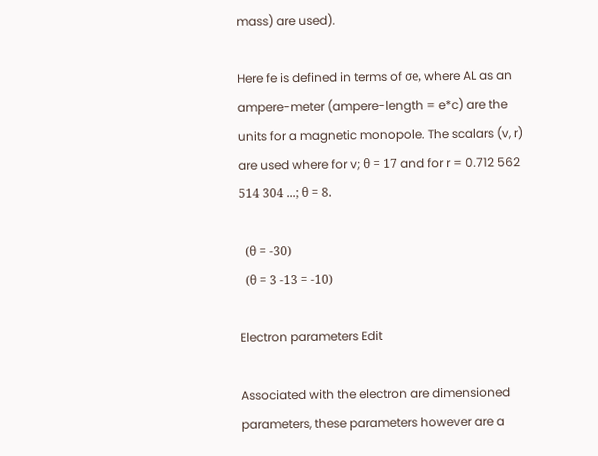mass) are used).

Here fe is defined in terms of σe, where AL as an ampere-meter (ampere-length = e*c) are the units for a magnetic monopole. The scalars (v, r) are used where for v; θ = 17 and for r = 0.712 562 514 304 ...; θ = 8.

  (θ = -30)
  (θ = 3 -13 = -10)

Electron parameters Edit

Associated with the electron are dimensioned parameters, these parameters however are a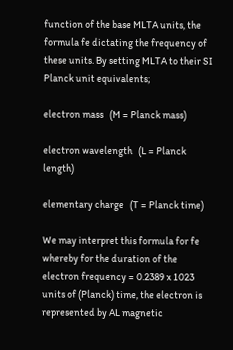function of the base MLTA units, the formula fe dictating the frequency of these units. By setting MLTA to their SI Planck unit equivalents;

electron mass   (M = Planck mass)

electron wavelength   (L = Planck length)

elementary charge   (T = Planck time)

We may interpret this formula for fe whereby for the duration of the electron frequency = 0.2389 x 1023 units of (Planck) time, the electron is represented by AL magnetic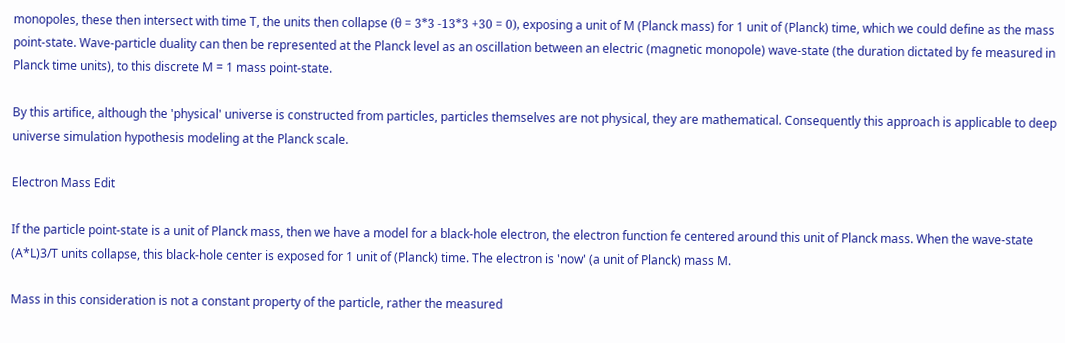monopoles, these then intersect with time T, the units then collapse (θ = 3*3 -13*3 +30 = 0), exposing a unit of M (Planck mass) for 1 unit of (Planck) time, which we could define as the mass point-state. Wave-particle duality can then be represented at the Planck level as an oscillation between an electric (magnetic monopole) wave-state (the duration dictated by fe measured in Planck time units), to this discrete M = 1 mass point-state.

By this artifice, although the 'physical' universe is constructed from particles, particles themselves are not physical, they are mathematical. Consequently this approach is applicable to deep universe simulation hypothesis modeling at the Planck scale.

Electron Mass Edit

If the particle point-state is a unit of Planck mass, then we have a model for a black-hole electron, the electron function fe centered around this unit of Planck mass. When the wave-state (A*L)3/T units collapse, this black-hole center is exposed for 1 unit of (Planck) time. The electron is 'now' (a unit of Planck) mass M.

Mass in this consideration is not a constant property of the particle, rather the measured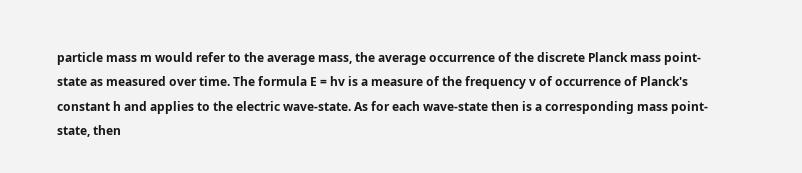particle mass m would refer to the average mass, the average occurrence of the discrete Planck mass point-state as measured over time. The formula E = hv is a measure of the frequency v of occurrence of Planck's constant h and applies to the electric wave-state. As for each wave-state then is a corresponding mass point-state, then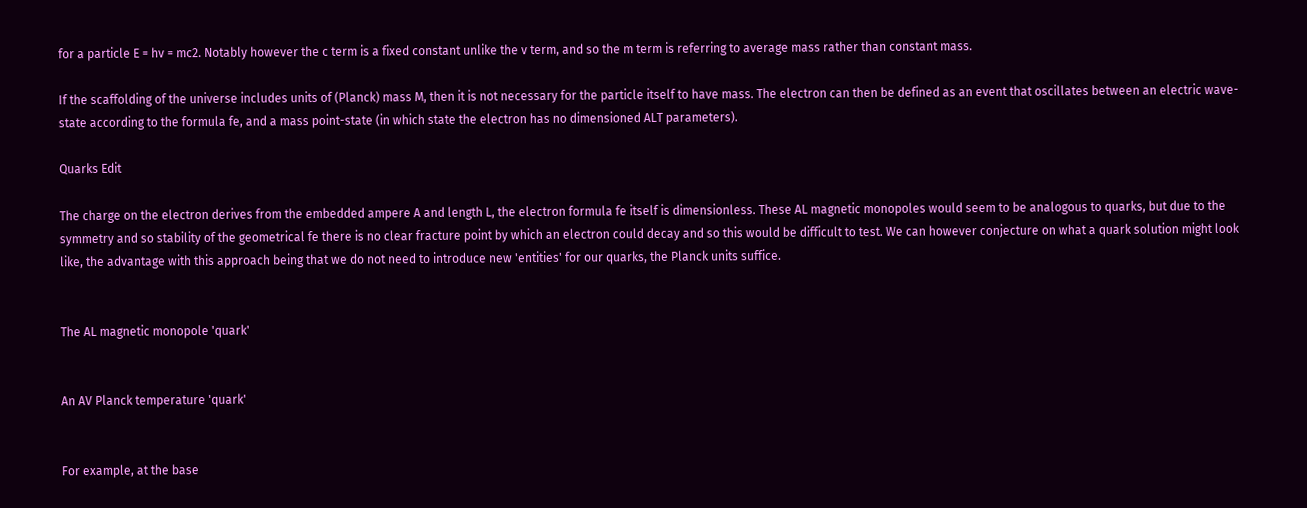for a particle E = hv = mc2. Notably however the c term is a fixed constant unlike the v term, and so the m term is referring to average mass rather than constant mass.

If the scaffolding of the universe includes units of (Planck) mass M, then it is not necessary for the particle itself to have mass. The electron can then be defined as an event that oscillates between an electric wave-state according to the formula fe, and a mass point-state (in which state the electron has no dimensioned ALT parameters).

Quarks Edit

The charge on the electron derives from the embedded ampere A and length L, the electron formula fe itself is dimensionless. These AL magnetic monopoles would seem to be analogous to quarks, but due to the symmetry and so stability of the geometrical fe there is no clear fracture point by which an electron could decay and so this would be difficult to test. We can however conjecture on what a quark solution might look like, the advantage with this approach being that we do not need to introduce new 'entities' for our quarks, the Planck units suffice.


The AL magnetic monopole 'quark'


An AV Planck temperature 'quark'


For example, at the base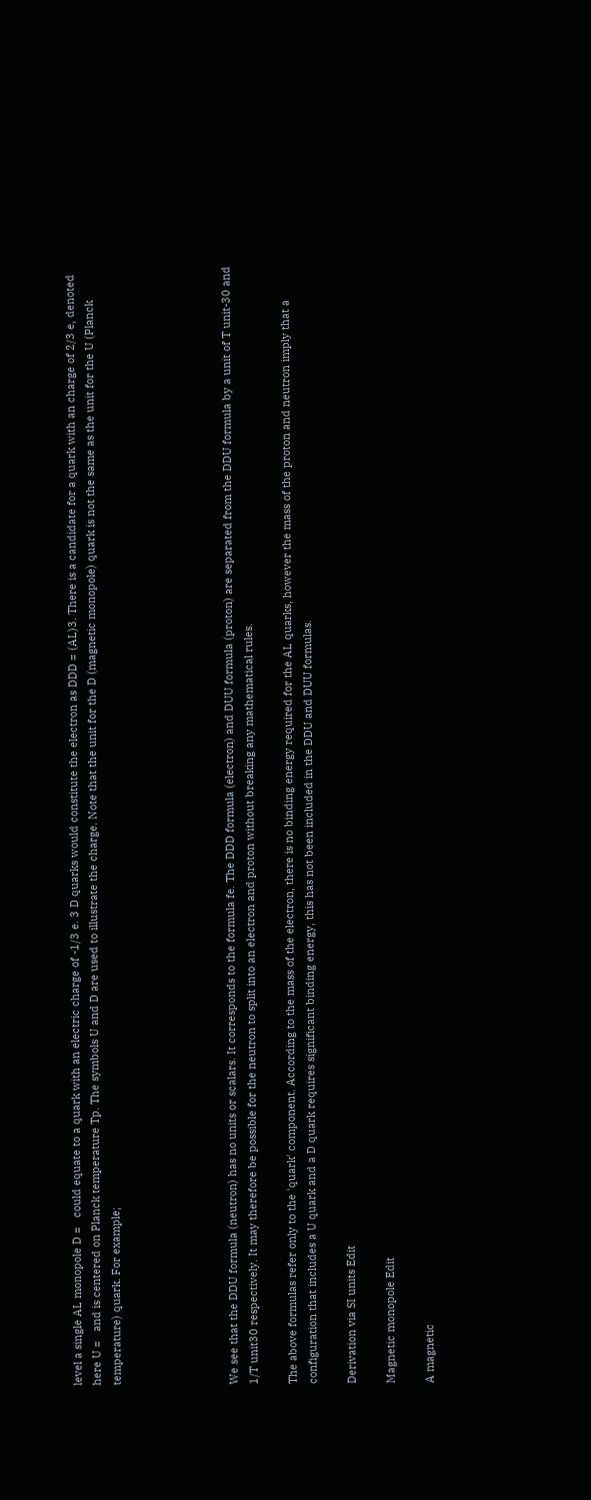level a single AL monopole D =   could equate to a quark with an electric charge of -1/3 e. 3 D quarks would constitute the electron as DDD = (AL)3. There is a candidate for a quark with an charge of 2/3 e, denoted here U =   and is centered on Planck temperature Tp. The symbols U and D are used to illustrate the charge. Note that the unit for the D (magnetic monopole) quark is not the same as the unit for the U (Planck temperature) quark. For example;





We see that the DDU formula (neutron) has no units or scalars. It corresponds to the formula fe. The DDD formula (electron) and DUU formula (proton) are separated from the DDU formula by a unit of T unit-30 and 1/T unit30 respectively. It may therefore be possible for the neutron to split into an electron and proton without breaking any mathematical rules.

The above formulas refer only to the 'quark' component. According to the mass of the electron, there is no binding energy required for the AL quarks, however the mass of the proton and neutron imply that a configuration that includes a U quark and a D quark requires significant binding energy, this has not been included in the DDU and DUU formulas.

Derivation via SI units Edit

Magnetic monopole Edit

A magnetic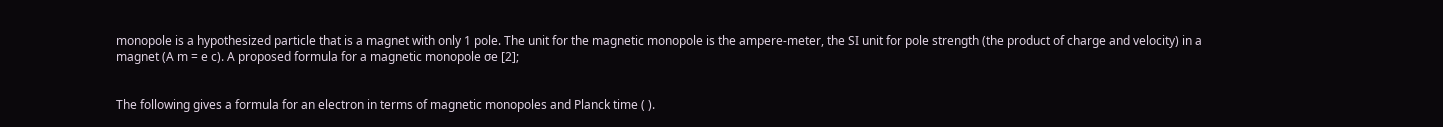monopole is a hypothesized particle that is a magnet with only 1 pole. The unit for the magnetic monopole is the ampere-meter, the SI unit for pole strength (the product of charge and velocity) in a magnet (A m = e c). A proposed formula for a magnetic monopole σe [2];


The following gives a formula for an electron in terms of magnetic monopoles and Planck time ( ).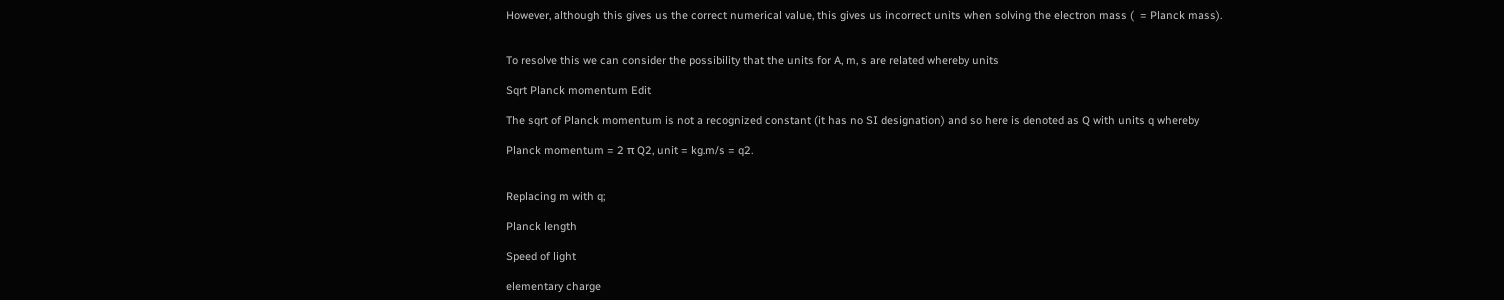However, although this gives us the correct numerical value, this gives us incorrect units when solving the electron mass (  = Planck mass).


To resolve this we can consider the possibility that the units for A, m, s are related whereby units

Sqrt Planck momentum Edit

The sqrt of Planck momentum is not a recognized constant (it has no SI designation) and so here is denoted as Q with units q whereby

Planck momentum = 2 π Q2, unit = kg.m/s = q2.


Replacing m with q;

Planck length

Speed of light

elementary charge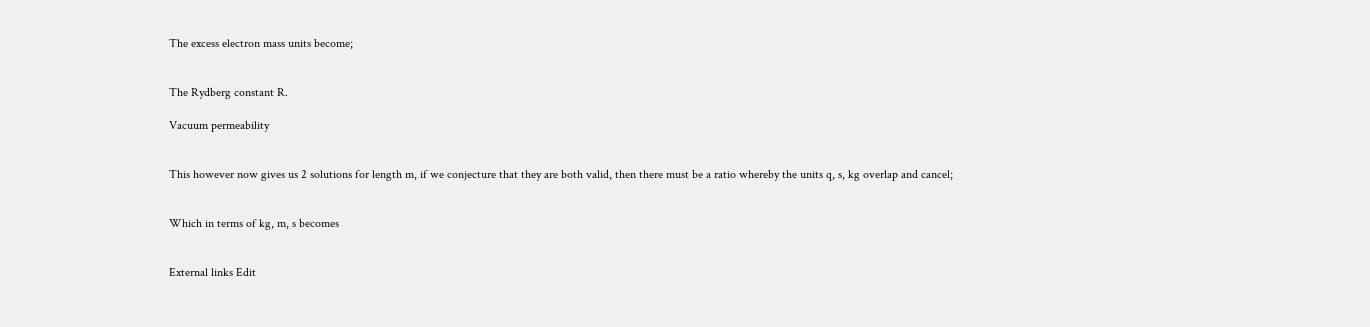The excess electron mass units become;


The Rydberg constant R.

Vacuum permeability


This however now gives us 2 solutions for length m, if we conjecture that they are both valid, then there must be a ratio whereby the units q, s, kg overlap and cancel;


Which in terms of kg, m, s becomes


External links Edit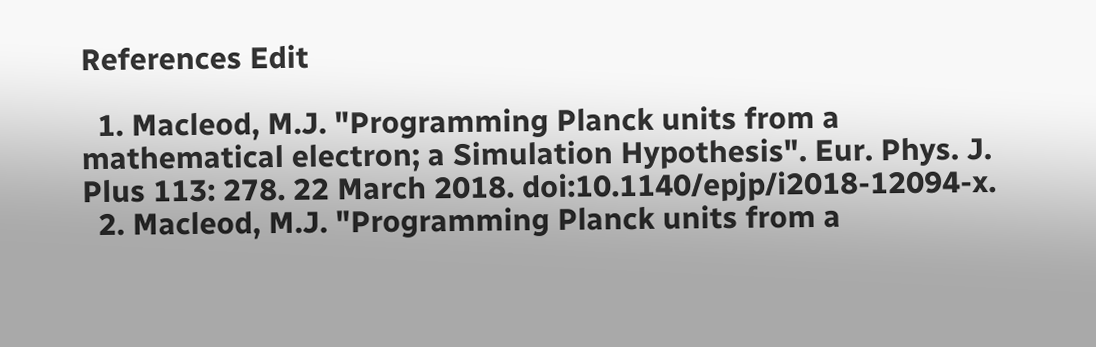References Edit

  1. Macleod, M.J. "Programming Planck units from a mathematical electron; a Simulation Hypothesis". Eur. Phys. J. Plus 113: 278. 22 March 2018. doi:10.1140/epjp/i2018-12094-x.
  2. Macleod, M.J. "Programming Planck units from a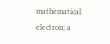mathematical electron; a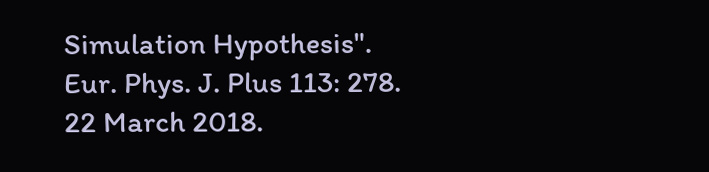Simulation Hypothesis". Eur. Phys. J. Plus 113: 278. 22 March 2018.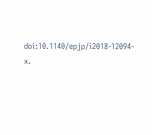doi:10.1140/epjp/i2018-12094-x.